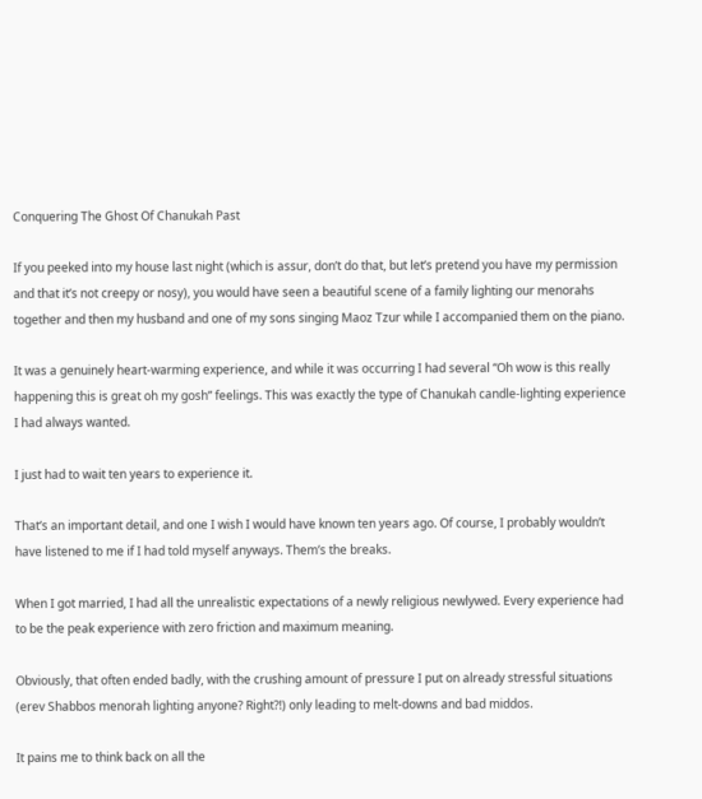Conquering The Ghost Of Chanukah Past

If you peeked into my house last night (which is assur, don’t do that, but let’s pretend you have my permission and that it’s not creepy or nosy), you would have seen a beautiful scene of a family lighting our menorahs together and then my husband and one of my sons singing Maoz Tzur while I accompanied them on the piano.

It was a genuinely heart-warming experience, and while it was occurring I had several “Oh wow is this really happening this is great oh my gosh” feelings. This was exactly the type of Chanukah candle-lighting experience I had always wanted.

I just had to wait ten years to experience it.

That’s an important detail, and one I wish I would have known ten years ago. Of course, I probably wouldn’t have listened to me if I had told myself anyways. Them’s the breaks.

When I got married, I had all the unrealistic expectations of a newly religious newlywed. Every experience had to be the peak experience with zero friction and maximum meaning.

Obviously, that often ended badly, with the crushing amount of pressure I put on already stressful situations (erev Shabbos menorah lighting anyone? Right?!) only leading to melt-downs and bad middos.

It pains me to think back on all the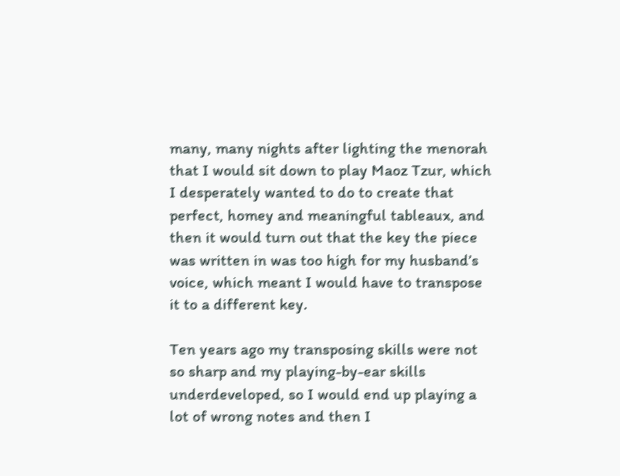many, many nights after lighting the menorah that I would sit down to play Maoz Tzur, which I desperately wanted to do to create that perfect, homey and meaningful tableaux, and then it would turn out that the key the piece was written in was too high for my husband’s voice, which meant I would have to transpose it to a different key.

Ten years ago my transposing skills were not so sharp and my playing-by-ear skills underdeveloped, so I would end up playing a lot of wrong notes and then I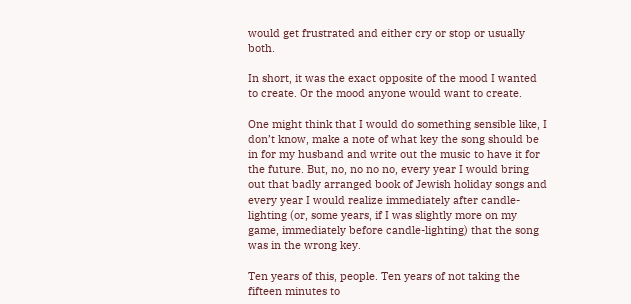would get frustrated and either cry or stop or usually both.

In short, it was the exact opposite of the mood I wanted to create. Or the mood anyone would want to create.

One might think that I would do something sensible like, I don’t know, make a note of what key the song should be in for my husband and write out the music to have it for the future. But, no, no no no, every year I would bring out that badly arranged book of Jewish holiday songs and every year I would realize immediately after candle-lighting (or, some years, if I was slightly more on my game, immediately before candle-lighting) that the song was in the wrong key.

Ten years of this, people. Ten years of not taking the fifteen minutes to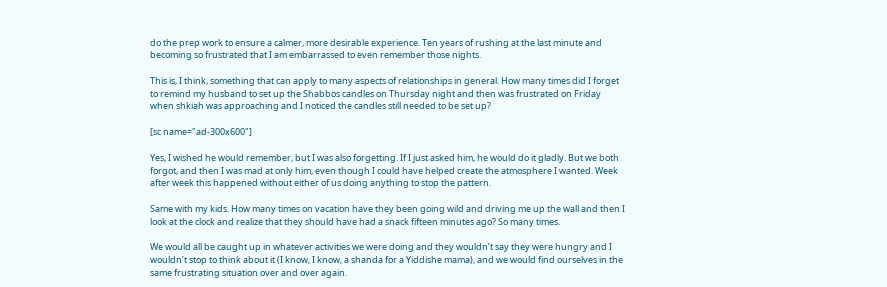do the prep work to ensure a calmer, more desirable experience. Ten years of rushing at the last minute and becoming so frustrated that I am embarrassed to even remember those nights.

This is, I think, something that can apply to many aspects of relationships in general. How many times did I forget to remind my husband to set up the Shabbos candles on Thursday night and then was frustrated on Friday when shkiah was approaching and I noticed the candles still needed to be set up?

[sc name="ad-300x600"]

Yes, I wished he would remember, but I was also forgetting. If I just asked him, he would do it gladly. But we both forgot, and then I was mad at only him, even though I could have helped create the atmosphere I wanted. Week after week this happened without either of us doing anything to stop the pattern.

Same with my kids. How many times on vacation have they been going wild and driving me up the wall and then I look at the clock and realize that they should have had a snack fifteen minutes ago? So many times.

We would all be caught up in whatever activities we were doing and they wouldn’t say they were hungry and I wouldn’t stop to think about it (I know, I know, a shanda for a Yiddishe mama), and we would find ourselves in the same frustrating situation over and over again.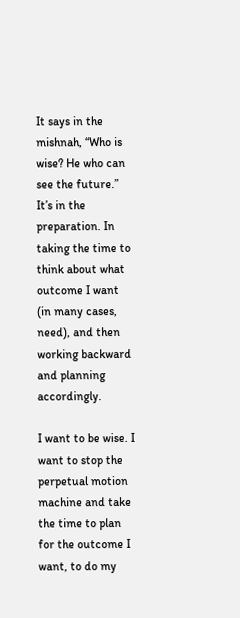It says in the mishnah, “Who is wise? He who can see the future.” It’s in the preparation. In taking the time to think about what outcome I want (in many cases, need), and then working backward and planning accordingly.

I want to be wise. I want to stop the perpetual motion machine and take the time to plan for the outcome I want, to do my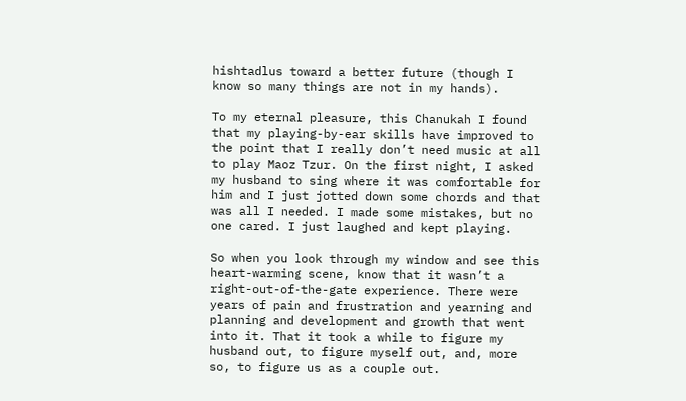hishtadlus toward a better future (though I know so many things are not in my hands).

To my eternal pleasure, this Chanukah I found that my playing-by-ear skills have improved to the point that I really don’t need music at all to play Maoz Tzur. On the first night, I asked my husband to sing where it was comfortable for him and I just jotted down some chords and that was all I needed. I made some mistakes, but no one cared. I just laughed and kept playing.

So when you look through my window and see this heart-warming scene, know that it wasn’t a right-out-of-the-gate experience. There were years of pain and frustration and yearning and planning and development and growth that went into it. That it took a while to figure my husband out, to figure myself out, and, more so, to figure us as a couple out.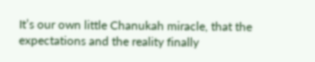It’s our own little Chanukah miracle, that the expectations and the reality finally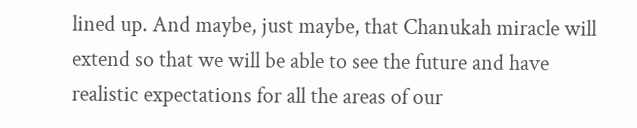lined up. And maybe, just maybe, that Chanukah miracle will extend so that we will be able to see the future and have realistic expectations for all the areas of our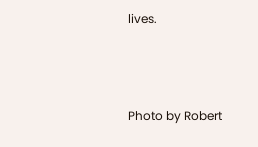lives.



Photo by Robert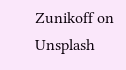Zunikoff on Unsplash